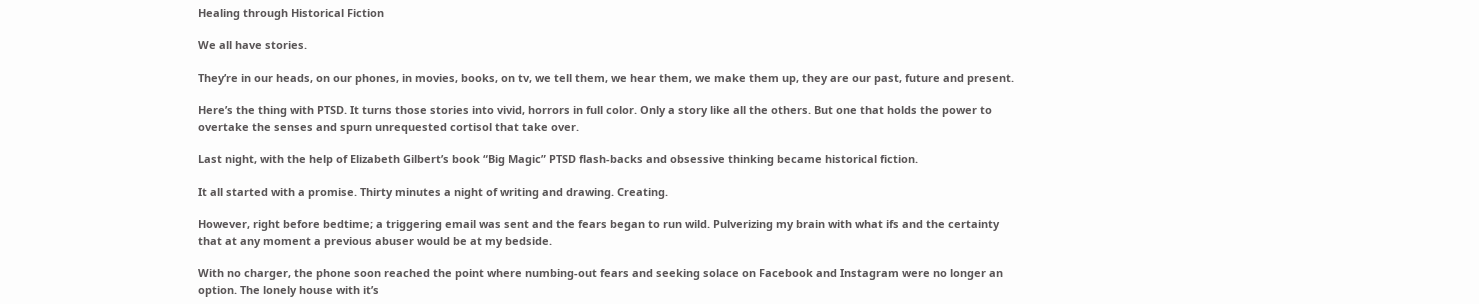Healing through Historical Fiction

We all have stories.

They’re in our heads, on our phones, in movies, books, on tv, we tell them, we hear them, we make them up, they are our past, future and present.

Here’s the thing with PTSD. It turns those stories into vivid, horrors in full color. Only a story like all the others. But one that holds the power to overtake the senses and spurn unrequested cortisol that take over.

Last night, with the help of Elizabeth Gilbert’s book “Big Magic” PTSD flash-backs and obsessive thinking became historical fiction.

It all started with a promise. Thirty minutes a night of writing and drawing. Creating.

However, right before bedtime; a triggering email was sent and the fears began to run wild. Pulverizing my brain with what ifs and the certainty that at any moment a previous abuser would be at my bedside.

With no charger, the phone soon reached the point where numbing-out fears and seeking solace on Facebook and Instagram were no longer an option. The lonely house with it’s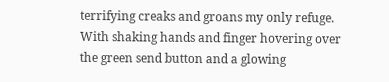terrifying creaks and groans my only refuge. With shaking hands and finger hovering over the green send button and a glowing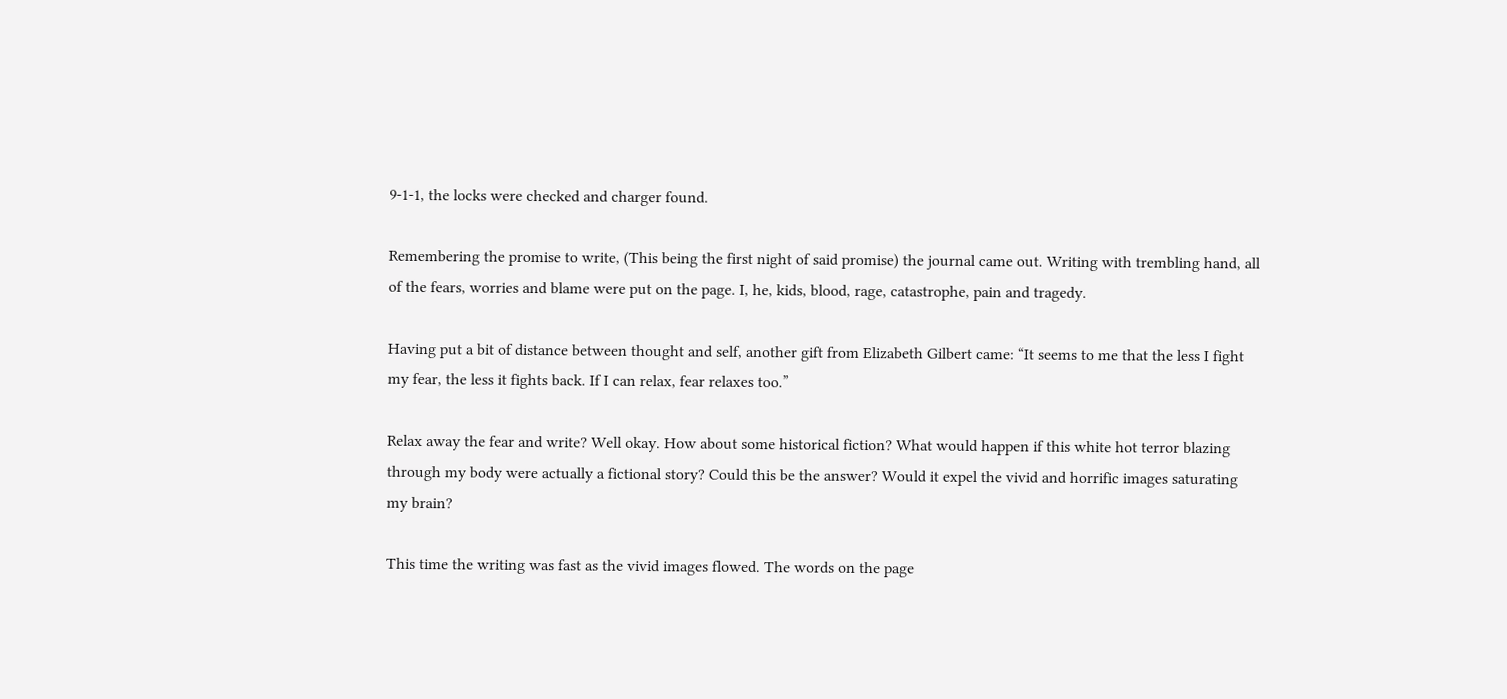9-1-1, the locks were checked and charger found.

Remembering the promise to write, (This being the first night of said promise) the journal came out. Writing with trembling hand, all of the fears, worries and blame were put on the page. I, he, kids, blood, rage, catastrophe, pain and tragedy.

Having put a bit of distance between thought and self, another gift from Elizabeth Gilbert came: “It seems to me that the less I fight my fear, the less it fights back. If I can relax, fear relaxes too.”

Relax away the fear and write? Well okay. How about some historical fiction? What would happen if this white hot terror blazing through my body were actually a fictional story? Could this be the answer? Would it expel the vivid and horrific images saturating my brain?

This time the writing was fast as the vivid images flowed. The words on the page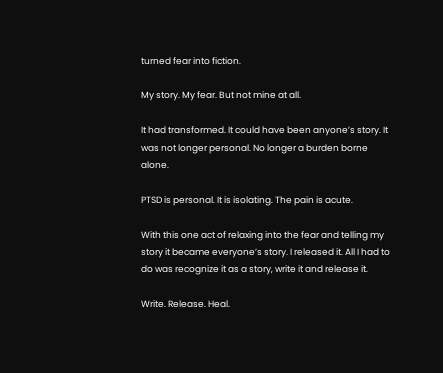turned fear into fiction.

My story. My fear. But not mine at all.

It had transformed. It could have been anyone’s story. It was not longer personal. No longer a burden borne alone.

PTSD is personal. It is isolating. The pain is acute.

With this one act of relaxing into the fear and telling my story it became everyone’s story. I released it. All I had to do was recognize it as a story, write it and release it.

Write. Release. Heal.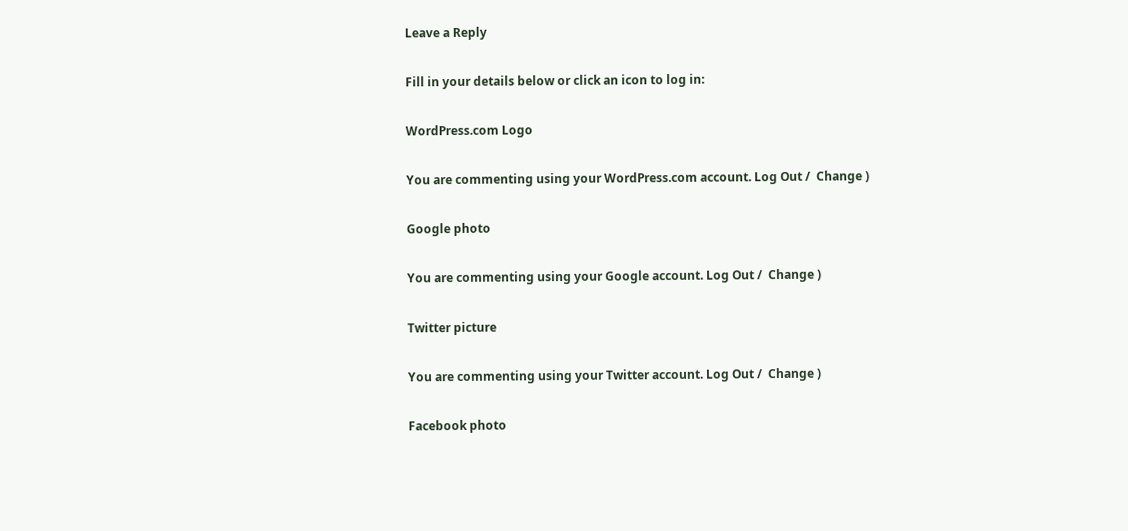Leave a Reply

Fill in your details below or click an icon to log in:

WordPress.com Logo

You are commenting using your WordPress.com account. Log Out /  Change )

Google photo

You are commenting using your Google account. Log Out /  Change )

Twitter picture

You are commenting using your Twitter account. Log Out /  Change )

Facebook photo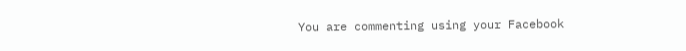You are commenting using your Facebook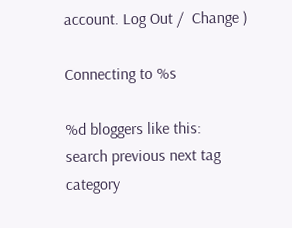account. Log Out /  Change )

Connecting to %s

%d bloggers like this:
search previous next tag category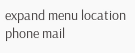expand menu location phone mail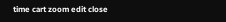time cart zoom edit close